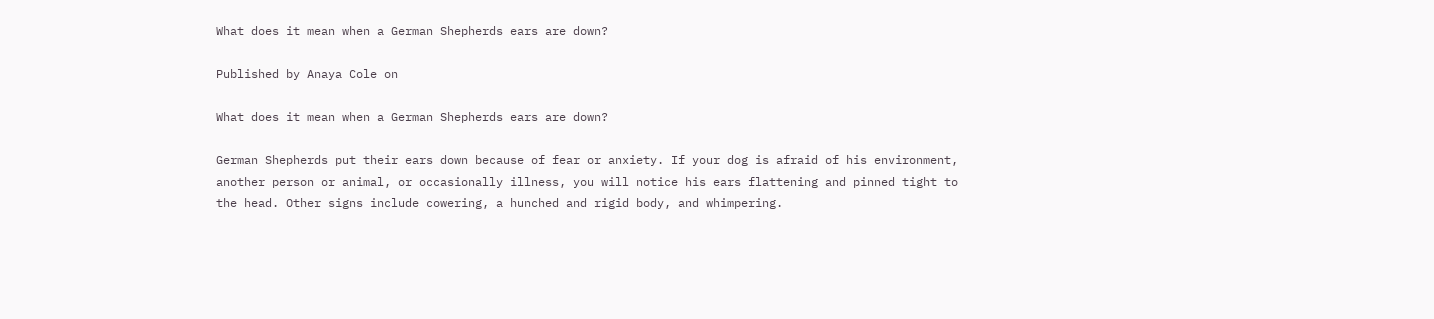What does it mean when a German Shepherds ears are down?

Published by Anaya Cole on

What does it mean when a German Shepherds ears are down?

German Shepherds put their ears down because of fear or anxiety. If your dog is afraid of his environment, another person or animal, or occasionally illness, you will notice his ears flattening and pinned tight to the head. Other signs include cowering, a hunched and rigid body, and whimpering.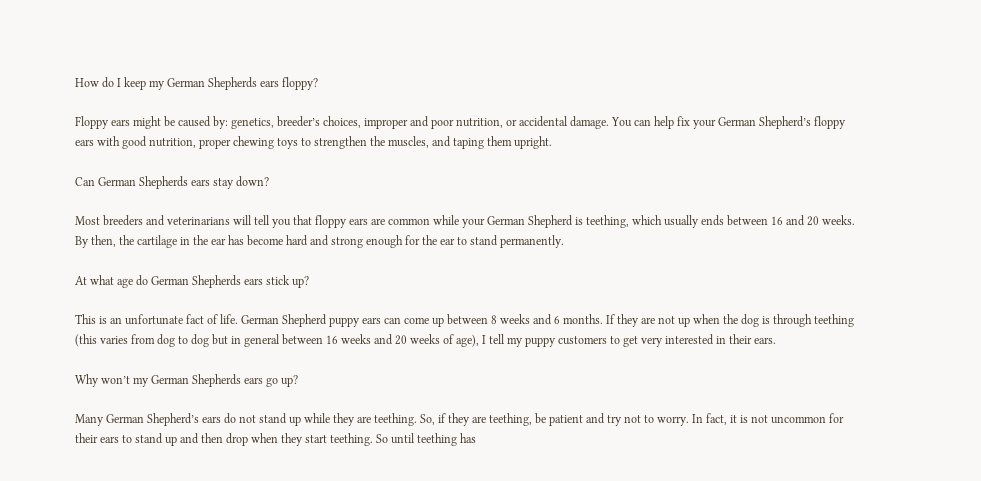How do I keep my German Shepherds ears floppy?

Floppy ears might be caused by: genetics, breeder’s choices, improper and poor nutrition, or accidental damage. You can help fix your German Shepherd’s floppy ears with good nutrition, proper chewing toys to strengthen the muscles, and taping them upright.

Can German Shepherds ears stay down?

Most breeders and veterinarians will tell you that floppy ears are common while your German Shepherd is teething, which usually ends between 16 and 20 weeks. By then, the cartilage in the ear has become hard and strong enough for the ear to stand permanently.

At what age do German Shepherds ears stick up?

This is an unfortunate fact of life. German Shepherd puppy ears can come up between 8 weeks and 6 months. If they are not up when the dog is through teething (this varies from dog to dog but in general between 16 weeks and 20 weeks of age), I tell my puppy customers to get very interested in their ears.

Why won’t my German Shepherds ears go up?

Many German Shepherd’s ears do not stand up while they are teething. So, if they are teething, be patient and try not to worry. In fact, it is not uncommon for their ears to stand up and then drop when they start teething. So until teething has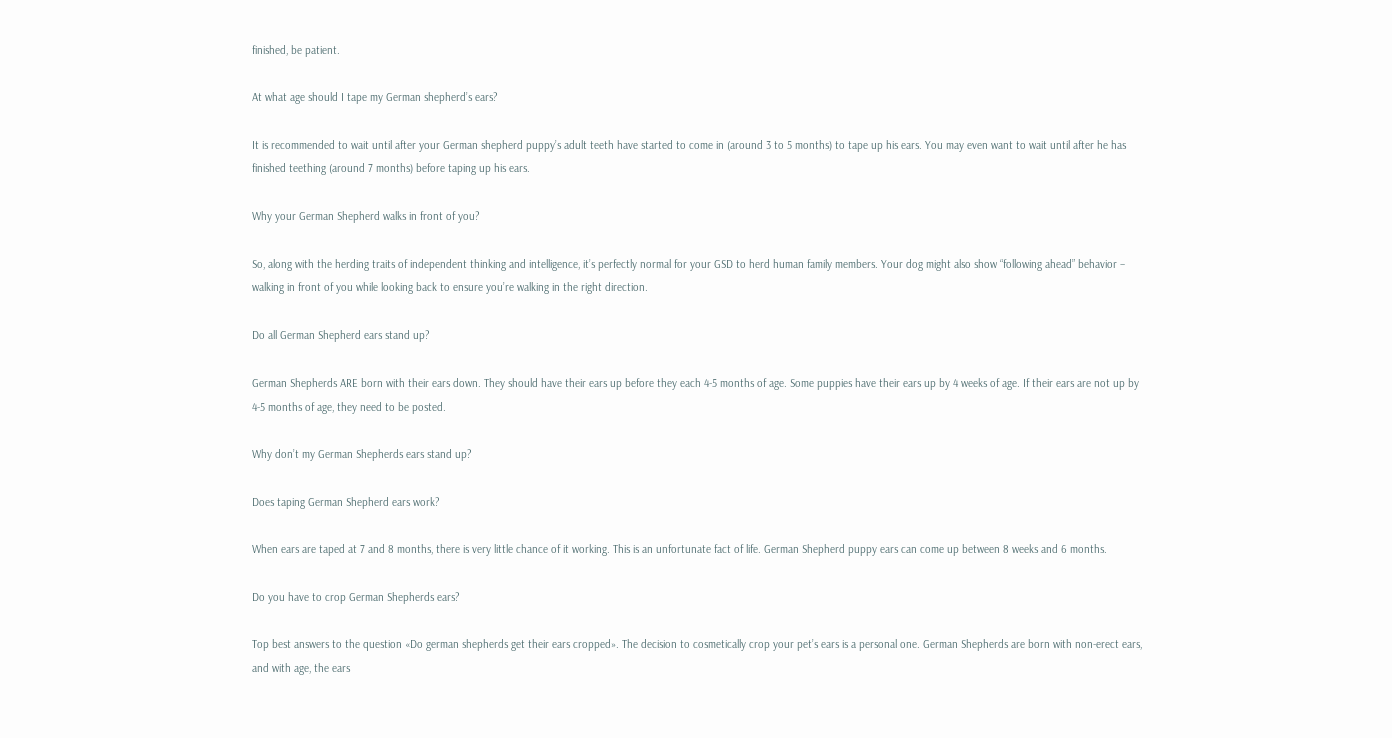finished, be patient.

At what age should I tape my German shepherd’s ears?

It is recommended to wait until after your German shepherd puppy’s adult teeth have started to come in (around 3 to 5 months) to tape up his ears. You may even want to wait until after he has finished teething (around 7 months) before taping up his ears.

Why your German Shepherd walks in front of you?

So, along with the herding traits of independent thinking and intelligence, it’s perfectly normal for your GSD to herd human family members. Your dog might also show “following ahead” behavior – walking in front of you while looking back to ensure you’re walking in the right direction.

Do all German Shepherd ears stand up?

German Shepherds ARE born with their ears down. They should have their ears up before they each 4-5 months of age. Some puppies have their ears up by 4 weeks of age. If their ears are not up by 4-5 months of age, they need to be posted.

Why don’t my German Shepherds ears stand up?

Does taping German Shepherd ears work?

When ears are taped at 7 and 8 months, there is very little chance of it working. This is an unfortunate fact of life. German Shepherd puppy ears can come up between 8 weeks and 6 months.

Do you have to crop German Shepherds ears?

Top best answers to the question «Do german shepherds get their ears cropped». The decision to cosmetically crop your pet’s ears is a personal one. German Shepherds are born with non-erect ears, and with age, the ears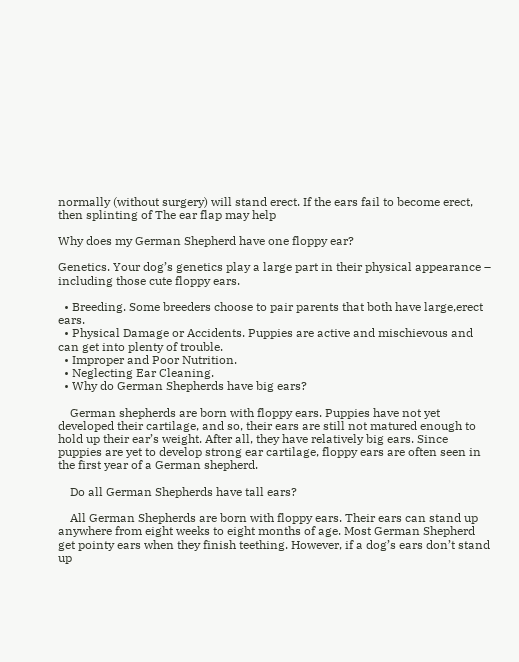normally (without surgery) will stand erect. If the ears fail to become erect, then splinting of The ear flap may help

Why does my German Shepherd have one floppy ear?

Genetics. Your dog’s genetics play a large part in their physical appearance – including those cute floppy ears.

  • Breeding. Some breeders choose to pair parents that both have large,erect ears.
  • Physical Damage or Accidents. Puppies are active and mischievous and can get into plenty of trouble.
  • Improper and Poor Nutrition.
  • Neglecting Ear Cleaning.
  • Why do German Shepherds have big ears?

    German shepherds are born with floppy ears. Puppies have not yet developed their cartilage, and so, their ears are still not matured enough to hold up their ear’s weight. After all, they have relatively big ears. Since puppies are yet to develop strong ear cartilage, floppy ears are often seen in the first year of a German shepherd.

    Do all German Shepherds have tall ears?

    All German Shepherds are born with floppy ears. Their ears can stand up anywhere from eight weeks to eight months of age. Most German Shepherd get pointy ears when they finish teething. However, if a dog’s ears don’t stand up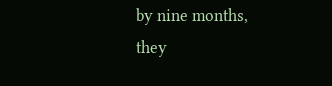by nine months, they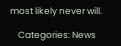most likely never will.

    Categories: News